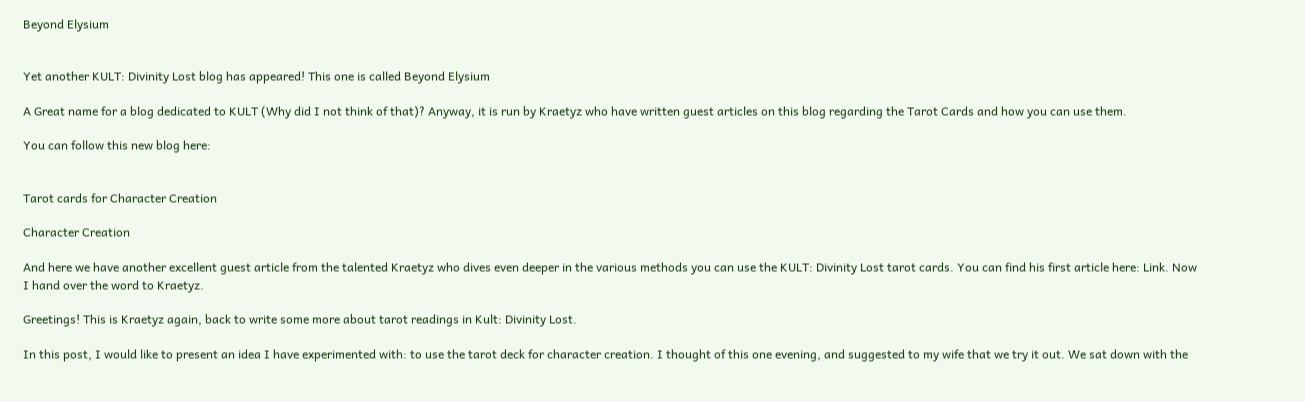Beyond Elysium


Yet another KULT: Divinity Lost blog has appeared! This one is called Beyond Elysium

A Great name for a blog dedicated to KULT (Why did I not think of that)? Anyway, it is run by Kraetyz who have written guest articles on this blog regarding the Tarot Cards and how you can use them.

You can follow this new blog here:


Tarot cards for Character Creation

Character Creation

And here we have another excellent guest article from the talented Kraetyz who dives even deeper in the various methods you can use the KULT: Divinity Lost tarot cards. You can find his first article here: Link. Now I hand over the word to Kraetyz.

Greetings! This is Kraetyz again, back to write some more about tarot readings in Kult: Divinity Lost.

In this post, I would like to present an idea I have experimented with: to use the tarot deck for character creation. I thought of this one evening, and suggested to my wife that we try it out. We sat down with the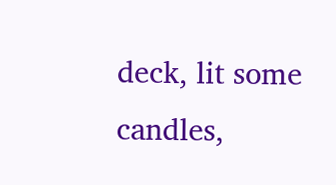deck, lit some candles,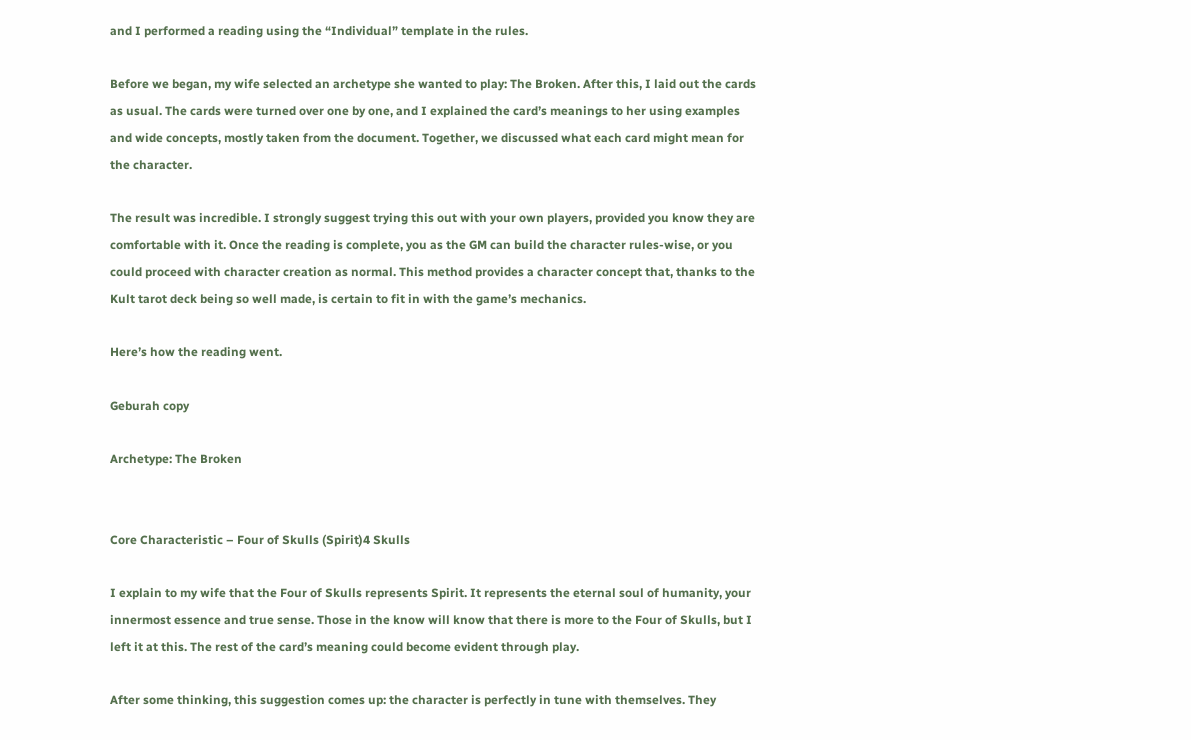and I performed a reading using the “Individual” template in the rules.

Before we began, my wife selected an archetype she wanted to play: The Broken. After this, I laid out the cards as usual. The cards were turned over one by one, and I explained the card’s meanings to her using examples and wide concepts, mostly taken from the document. Together, we discussed what each card might mean for the character.

The result was incredible. I strongly suggest trying this out with your own players, provided you know they are comfortable with it. Once the reading is complete, you as the GM can build the character rules-wise, or you could proceed with character creation as normal. This method provides a character concept that, thanks to the Kult tarot deck being so well made, is certain to fit in with the game’s mechanics.

Here’s how the reading went.

Geburah copy

Archetype: The Broken


Core Characteristic – Four of Skulls (Spirit)4 Skulls

I explain to my wife that the Four of Skulls represents Spirit. It represents the eternal soul of humanity, your innermost essence and true sense. Those in the know will know that there is more to the Four of Skulls, but I left it at this. The rest of the card’s meaning could become evident through play.

After some thinking, this suggestion comes up: the character is perfectly in tune with themselves. They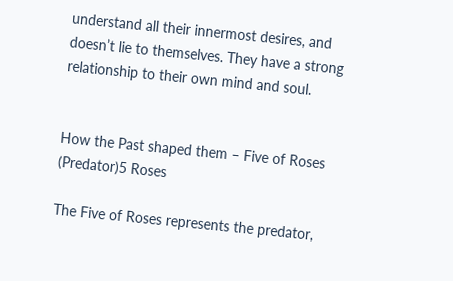understand all their innermost desires, and doesn’t lie to themselves. They have a strong relationship to their own mind and soul.


How the Past shaped them – Five of Roses (Predator)5 Roses

The Five of Roses represents the predator,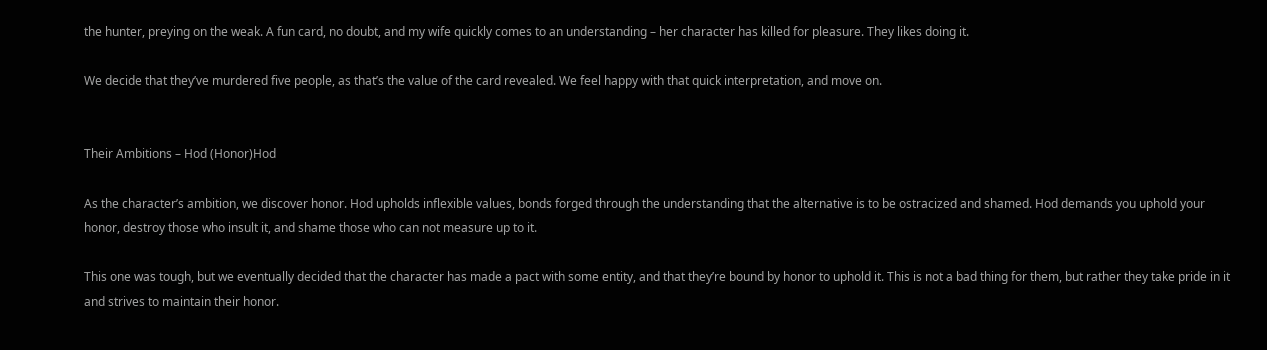the hunter, preying on the weak. A fun card, no doubt, and my wife quickly comes to an understanding – her character has killed for pleasure. They likes doing it.

We decide that they’ve murdered five people, as that’s the value of the card revealed. We feel happy with that quick interpretation, and move on.


Their Ambitions – Hod (Honor)Hod

As the character’s ambition, we discover honor. Hod upholds inflexible values, bonds forged through the understanding that the alternative is to be ostracized and shamed. Hod demands you uphold your honor, destroy those who insult it, and shame those who can not measure up to it.

This one was tough, but we eventually decided that the character has made a pact with some entity, and that they’re bound by honor to uphold it. This is not a bad thing for them, but rather they take pride in it and strives to maintain their honor.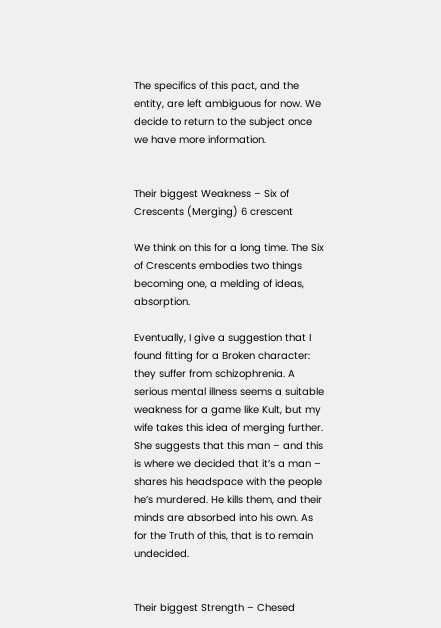The specifics of this pact, and the entity, are left ambiguous for now. We decide to return to the subject once we have more information.


Their biggest Weakness – Six of Crescents (Merging) 6 crescent

We think on this for a long time. The Six of Crescents embodies two things becoming one, a melding of ideas, absorption.

Eventually, I give a suggestion that I found fitting for a Broken character: they suffer from schizophrenia. A serious mental illness seems a suitable weakness for a game like Kult, but my wife takes this idea of merging further. She suggests that this man – and this is where we decided that it’s a man – shares his headspace with the people he’s murdered. He kills them, and their minds are absorbed into his own. As for the Truth of this, that is to remain undecided.


Their biggest Strength – Chesed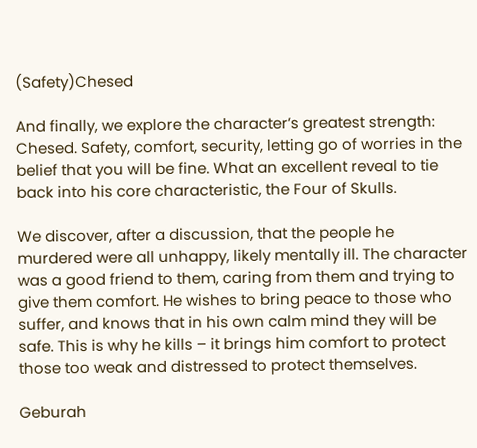(Safety)Chesed

And finally, we explore the character’s greatest strength: Chesed. Safety, comfort, security, letting go of worries in the belief that you will be fine. What an excellent reveal to tie back into his core characteristic, the Four of Skulls.

We discover, after a discussion, that the people he murdered were all unhappy, likely mentally ill. The character was a good friend to them, caring from them and trying to give them comfort. He wishes to bring peace to those who suffer, and knows that in his own calm mind they will be safe. This is why he kills – it brings him comfort to protect those too weak and distressed to protect themselves.

Geburah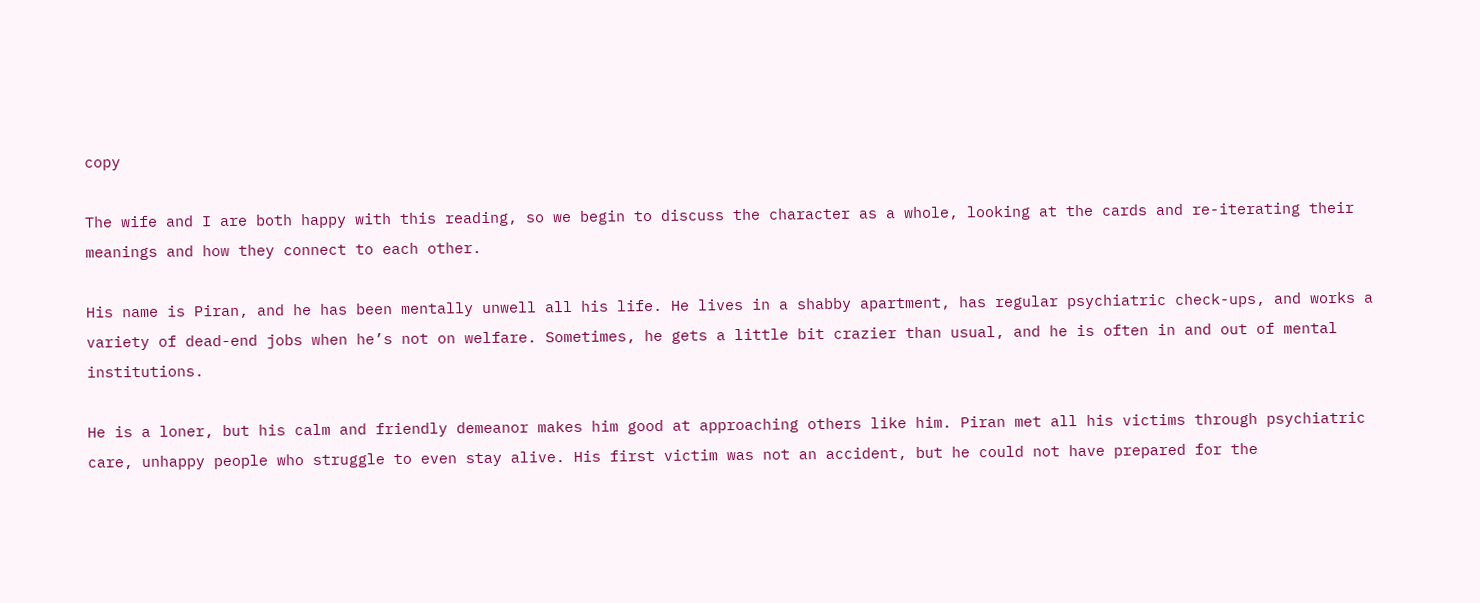copy

The wife and I are both happy with this reading, so we begin to discuss the character as a whole, looking at the cards and re-iterating their meanings and how they connect to each other.

His name is Piran, and he has been mentally unwell all his life. He lives in a shabby apartment, has regular psychiatric check-ups, and works a variety of dead-end jobs when he’s not on welfare. Sometimes, he gets a little bit crazier than usual, and he is often in and out of mental institutions.

He is a loner, but his calm and friendly demeanor makes him good at approaching others like him. Piran met all his victims through psychiatric care, unhappy people who struggle to even stay alive. His first victim was not an accident, but he could not have prepared for the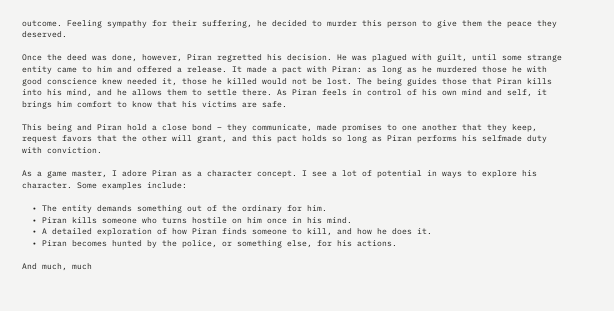outcome. Feeling sympathy for their suffering, he decided to murder this person to give them the peace they deserved.

Once the deed was done, however, Piran regretted his decision. He was plagued with guilt, until some strange entity came to him and offered a release. It made a pact with Piran: as long as he murdered those he with good conscience knew needed it, those he killed would not be lost. The being guides those that Piran kills into his mind, and he allows them to settle there. As Piran feels in control of his own mind and self, it brings him comfort to know that his victims are safe.

This being and Piran hold a close bond – they communicate, made promises to one another that they keep, request favors that the other will grant, and this pact holds so long as Piran performs his selfmade duty with conviction.

As a game master, I adore Piran as a character concept. I see a lot of potential in ways to explore his character. Some examples include:

  • The entity demands something out of the ordinary for him.
  • Piran kills someone who turns hostile on him once in his mind.
  • A detailed exploration of how Piran finds someone to kill, and how he does it.
  • Piran becomes hunted by the police, or something else, for his actions.

And much, much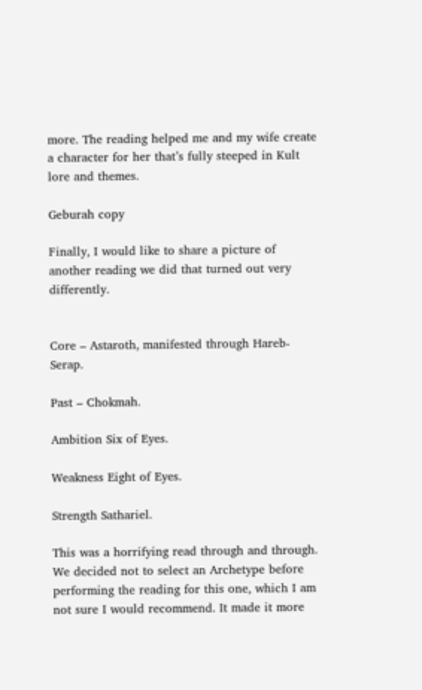more. The reading helped me and my wife create a character for her that’s fully steeped in Kult lore and themes.

Geburah copy

Finally, I would like to share a picture of another reading we did that turned out very differently.


Core – Astaroth, manifested through Hareb-Serap.

Past – Chokmah.

Ambition Six of Eyes.

Weakness Eight of Eyes.

Strength Sathariel.

This was a horrifying read through and through. We decided not to select an Archetype before performing the reading for this one, which I am not sure I would recommend. It made it more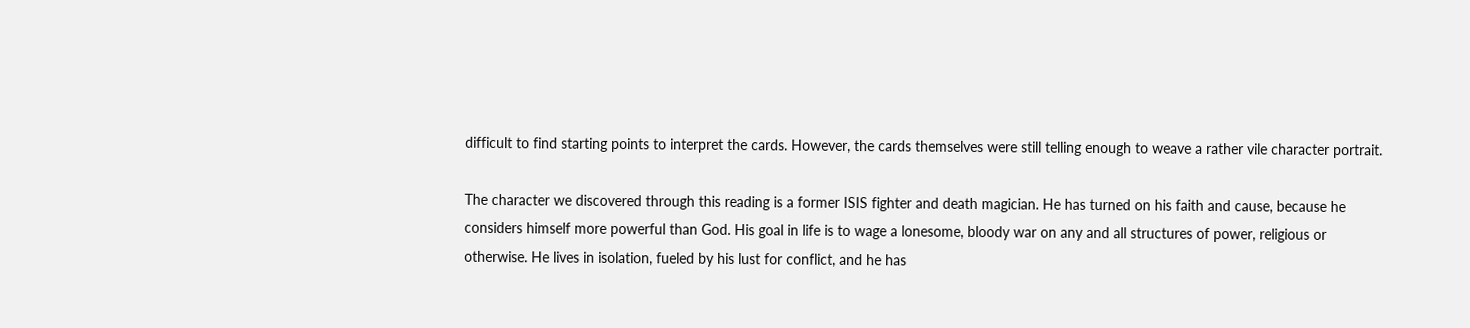difficult to find starting points to interpret the cards. However, the cards themselves were still telling enough to weave a rather vile character portrait.

The character we discovered through this reading is a former ISIS fighter and death magician. He has turned on his faith and cause, because he considers himself more powerful than God. His goal in life is to wage a lonesome, bloody war on any and all structures of power, religious or otherwise. He lives in isolation, fueled by his lust for conflict, and he has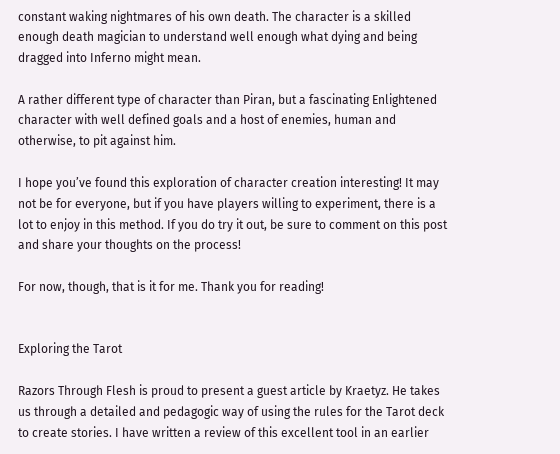constant waking nightmares of his own death. The character is a skilled enough death magician to understand well enough what dying and being dragged into Inferno might mean.

A rather different type of character than Piran, but a fascinating Enlightened character with well defined goals and a host of enemies, human and otherwise, to pit against him.

I hope you’ve found this exploration of character creation interesting! It may not be for everyone, but if you have players willing to experiment, there is a lot to enjoy in this method. If you do try it out, be sure to comment on this post and share your thoughts on the process!

For now, though, that is it for me. Thank you for reading!


Exploring the Tarot

Razors Through Flesh is proud to present a guest article by Kraetyz. He takes us through a detailed and pedagogic way of using the rules for the Tarot deck to create stories. I have written a review of this excellent tool in an earlier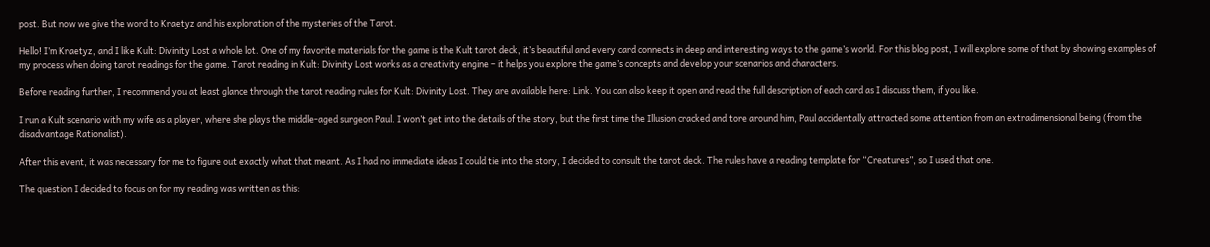post. But now we give the word to Kraetyz and his exploration of the mysteries of the Tarot.

Hello! I’m Kraetyz, and I like Kult: Divinity Lost a whole lot. One of my favorite materials for the game is the Kult tarot deck, it’s beautiful and every card connects in deep and interesting ways to the game’s world. For this blog post, I will explore some of that by showing examples of my process when doing tarot readings for the game. Tarot reading in Kult: Divinity Lost works as a creativity engine – it helps you explore the game’s concepts and develop your scenarios and characters.

Before reading further, I recommend you at least glance through the tarot reading rules for Kult: Divinity Lost. They are available here: Link. You can also keep it open and read the full description of each card as I discuss them, if you like.

I run a Kult scenario with my wife as a player, where she plays the middle-aged surgeon Paul. I won’t get into the details of the story, but the first time the Illusion cracked and tore around him, Paul accidentally attracted some attention from an extradimensional being (from the disadvantage Rationalist).

After this event, it was necessary for me to figure out exactly what that meant. As I had no immediate ideas I could tie into the story, I decided to consult the tarot deck. The rules have a reading template for “Creatures”, so I used that one.

The question I decided to focus on for my reading was written as this: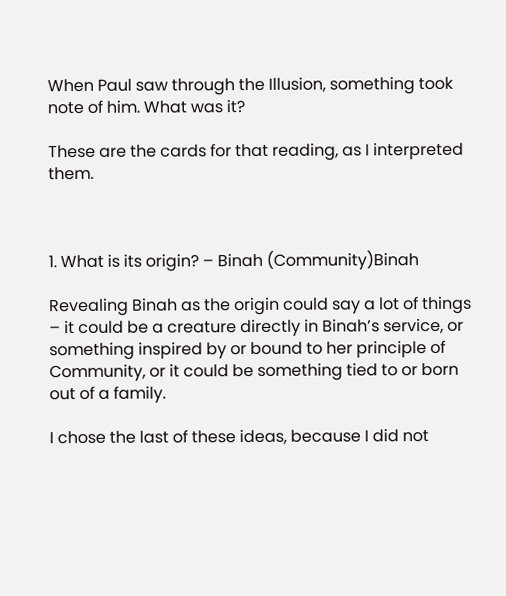When Paul saw through the Illusion, something took note of him. What was it?

These are the cards for that reading, as I interpreted them.



1. What is its origin? – Binah (Community)Binah

Revealing Binah as the origin could say a lot of things – it could be a creature directly in Binah’s service, or something inspired by or bound to her principle of Community, or it could be something tied to or born out of a family.

I chose the last of these ideas, because I did not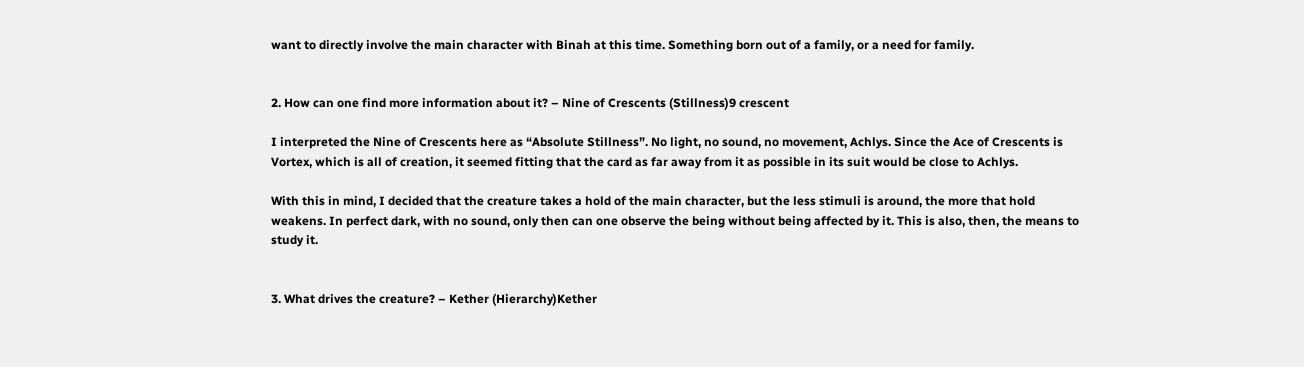want to directly involve the main character with Binah at this time. Something born out of a family, or a need for family.


2. How can one find more information about it? – Nine of Crescents (Stillness)9 crescent

I interpreted the Nine of Crescents here as “Absolute Stillness”. No light, no sound, no movement, Achlys. Since the Ace of Crescents is Vortex, which is all of creation, it seemed fitting that the card as far away from it as possible in its suit would be close to Achlys.

With this in mind, I decided that the creature takes a hold of the main character, but the less stimuli is around, the more that hold weakens. In perfect dark, with no sound, only then can one observe the being without being affected by it. This is also, then, the means to study it.


3. What drives the creature? – Kether (Hierarchy)Kether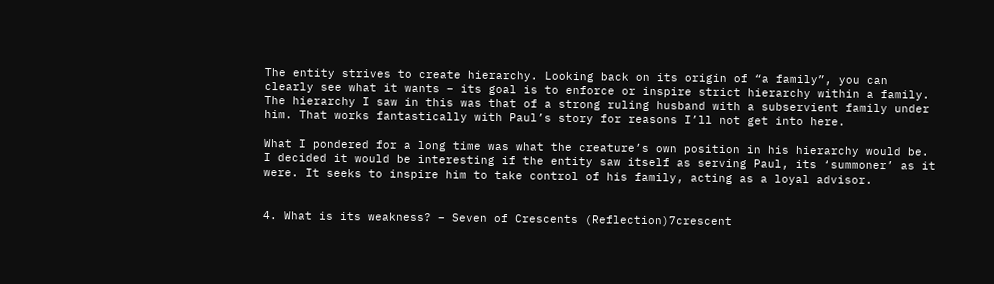The entity strives to create hierarchy. Looking back on its origin of “a family”, you can clearly see what it wants – its goal is to enforce or inspire strict hierarchy within a family. The hierarchy I saw in this was that of a strong ruling husband with a subservient family under him. That works fantastically with Paul’s story for reasons I’ll not get into here.

What I pondered for a long time was what the creature’s own position in his hierarchy would be. I decided it would be interesting if the entity saw itself as serving Paul, its ‘summoner’ as it were. It seeks to inspire him to take control of his family, acting as a loyal advisor.


4. What is its weakness? – Seven of Crescents (Reflection)7crescent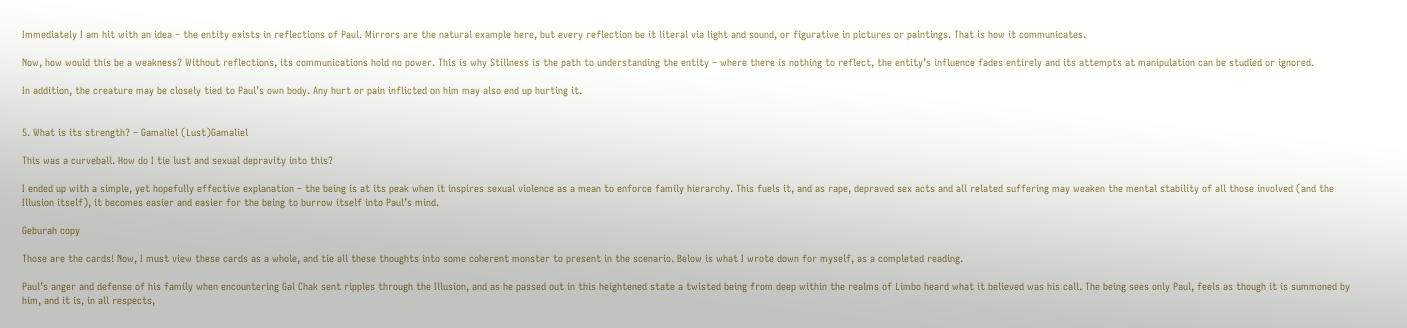Immediately I am hit with an idea – the entity exists in reflections of Paul. Mirrors are the natural example here, but every reflection be it literal via light and sound, or figurative in pictures or paintings. That is how it communicates.

Now, how would this be a weakness? Without reflections, its communications hold no power. This is why Stillness is the path to understanding the entity – where there is nothing to reflect, the entity’s influence fades entirely and its attempts at manipulation can be studied or ignored.

In addition, the creature may be closely tied to Paul’s own body. Any hurt or pain inflicted on him may also end up hurting it.


5. What is its strength? – Gamaliel (Lust)Gamaliel

This was a curveball. How do I tie lust and sexual depravity into this?

I ended up with a simple, yet hopefully effective explanation – the being is at its peak when it inspires sexual violence as a mean to enforce family hierarchy. This fuels it, and as rape, depraved sex acts and all related suffering may weaken the mental stability of all those involved (and the Illusion itself), it becomes easier and easier for the being to burrow itself into Paul’s mind.

Geburah copy

Those are the cards! Now, I must view these cards as a whole, and tie all these thoughts into some coherent monster to present in the scenario. Below is what I wrote down for myself, as a completed reading.

Paul’s anger and defense of his family when encountering Gal Chak sent ripples through the Illusion, and as he passed out in this heightened state a twisted being from deep within the realms of Limbo heard what it believed was his call. The being sees only Paul, feels as though it is summoned by him, and it is, in all respects,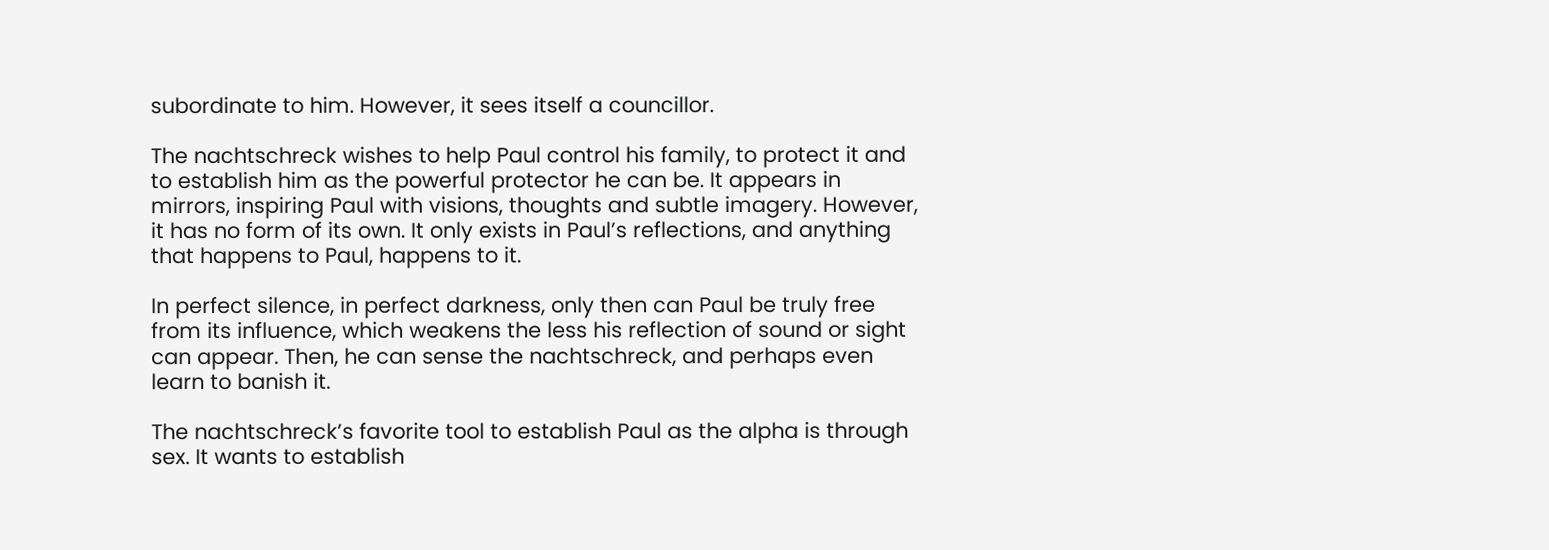subordinate to him. However, it sees itself a councillor.

The nachtschreck wishes to help Paul control his family, to protect it and to establish him as the powerful protector he can be. It appears in mirrors, inspiring Paul with visions, thoughts and subtle imagery. However, it has no form of its own. It only exists in Paul’s reflections, and anything that happens to Paul, happens to it.

In perfect silence, in perfect darkness, only then can Paul be truly free from its influence, which weakens the less his reflection of sound or sight can appear. Then, he can sense the nachtschreck, and perhaps even learn to banish it.

The nachtschreck’s favorite tool to establish Paul as the alpha is through sex. It wants to establish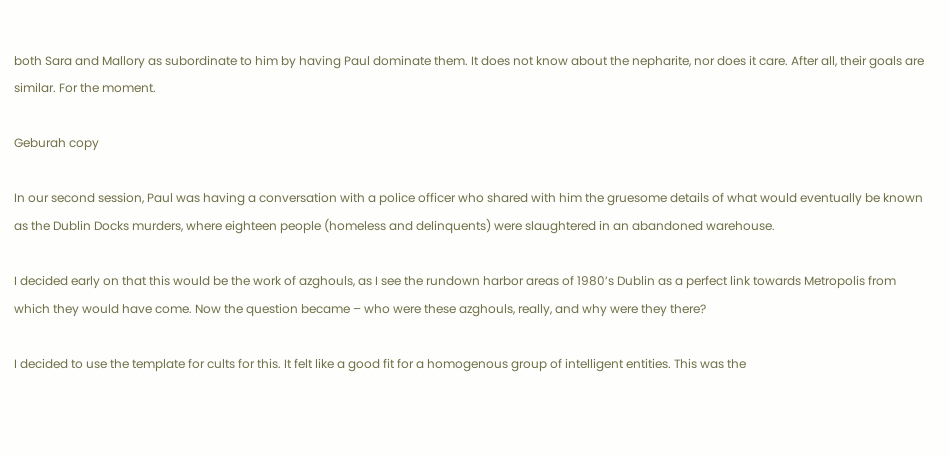both Sara and Mallory as subordinate to him by having Paul dominate them. It does not know about the nepharite, nor does it care. After all, their goals are similar. For the moment.

Geburah copy

In our second session, Paul was having a conversation with a police officer who shared with him the gruesome details of what would eventually be known as the Dublin Docks murders, where eighteen people (homeless and delinquents) were slaughtered in an abandoned warehouse.

I decided early on that this would be the work of azghouls, as I see the rundown harbor areas of 1980’s Dublin as a perfect link towards Metropolis from which they would have come. Now the question became – who were these azghouls, really, and why were they there?

I decided to use the template for cults for this. It felt like a good fit for a homogenous group of intelligent entities. This was the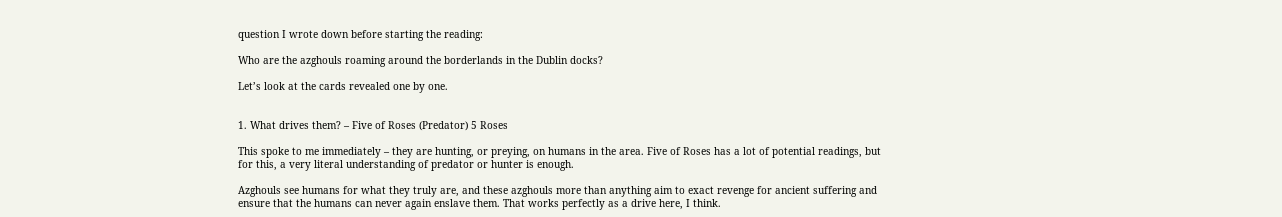question I wrote down before starting the reading:

Who are the azghouls roaming around the borderlands in the Dublin docks?

Let’s look at the cards revealed one by one.


1. What drives them? – Five of Roses (Predator) 5 Roses

This spoke to me immediately – they are hunting, or preying, on humans in the area. Five of Roses has a lot of potential readings, but for this, a very literal understanding of predator or hunter is enough.

Azghouls see humans for what they truly are, and these azghouls more than anything aim to exact revenge for ancient suffering and ensure that the humans can never again enslave them. That works perfectly as a drive here, I think.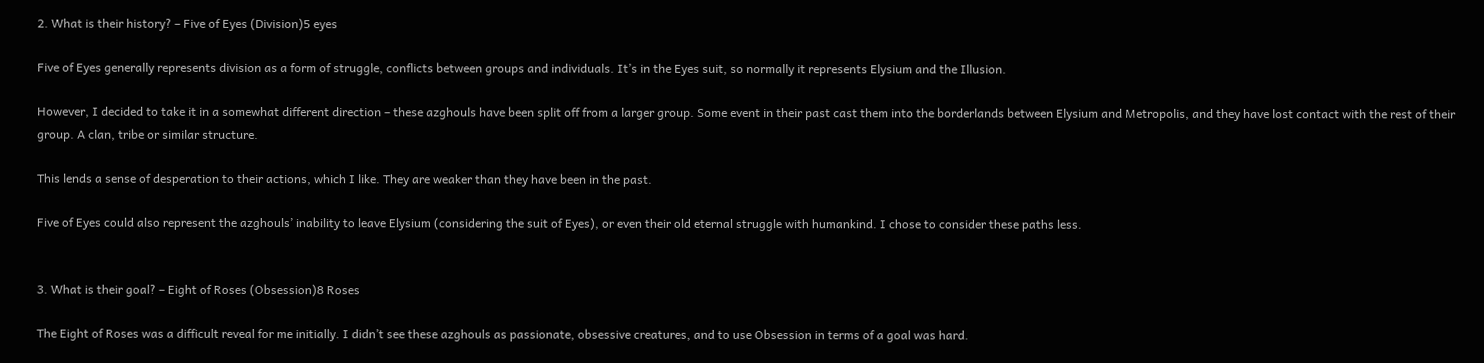2. What is their history? – Five of Eyes (Division)5 eyes

Five of Eyes generally represents division as a form of struggle, conflicts between groups and individuals. It’s in the Eyes suit, so normally it represents Elysium and the Illusion.

However, I decided to take it in a somewhat different direction – these azghouls have been split off from a larger group. Some event in their past cast them into the borderlands between Elysium and Metropolis, and they have lost contact with the rest of their group. A clan, tribe or similar structure.

This lends a sense of desperation to their actions, which I like. They are weaker than they have been in the past.

Five of Eyes could also represent the azghouls’ inability to leave Elysium (considering the suit of Eyes), or even their old eternal struggle with humankind. I chose to consider these paths less.


3. What is their goal? – Eight of Roses (Obsession)8 Roses

The Eight of Roses was a difficult reveal for me initially. I didn’t see these azghouls as passionate, obsessive creatures, and to use Obsession in terms of a goal was hard.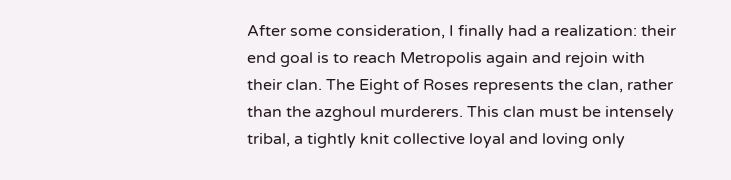After some consideration, I finally had a realization: their end goal is to reach Metropolis again and rejoin with their clan. The Eight of Roses represents the clan, rather than the azghoul murderers. This clan must be intensely tribal, a tightly knit collective loyal and loving only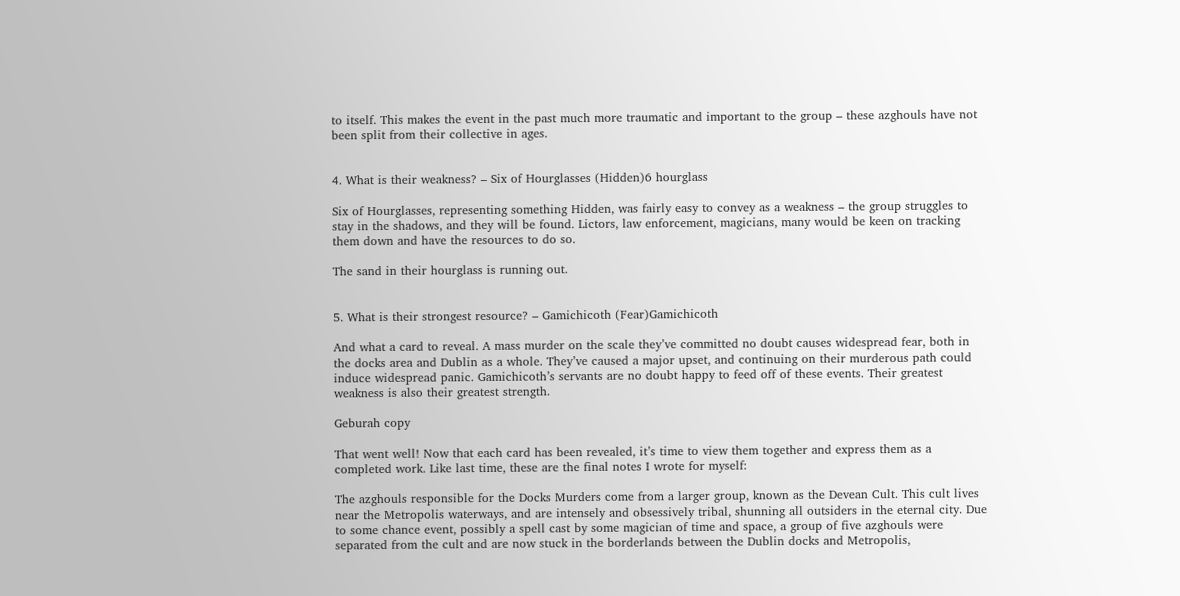to itself. This makes the event in the past much more traumatic and important to the group – these azghouls have not been split from their collective in ages.


4. What is their weakness? – Six of Hourglasses (Hidden)6 hourglass

Six of Hourglasses, representing something Hidden, was fairly easy to convey as a weakness – the group struggles to stay in the shadows, and they will be found. Lictors, law enforcement, magicians, many would be keen on tracking them down and have the resources to do so.

The sand in their hourglass is running out.


5. What is their strongest resource? – Gamichicoth (Fear)Gamichicoth

And what a card to reveal. A mass murder on the scale they’ve committed no doubt causes widespread fear, both in the docks area and Dublin as a whole. They’ve caused a major upset, and continuing on their murderous path could induce widespread panic. Gamichicoth’s servants are no doubt happy to feed off of these events. Their greatest weakness is also their greatest strength.

Geburah copy

That went well! Now that each card has been revealed, it’s time to view them together and express them as a completed work. Like last time, these are the final notes I wrote for myself:

The azghouls responsible for the Docks Murders come from a larger group, known as the Devean Cult. This cult lives near the Metropolis waterways, and are intensely and obsessively tribal, shunning all outsiders in the eternal city. Due to some chance event, possibly a spell cast by some magician of time and space, a group of five azghouls were separated from the cult and are now stuck in the borderlands between the Dublin docks and Metropolis,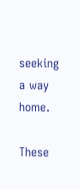seeking a way home.

These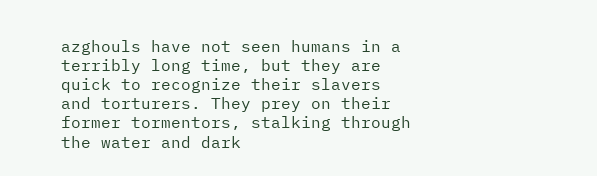azghouls have not seen humans in a terribly long time, but they are quick to recognize their slavers and torturers. They prey on their former tormentors, stalking through the water and dark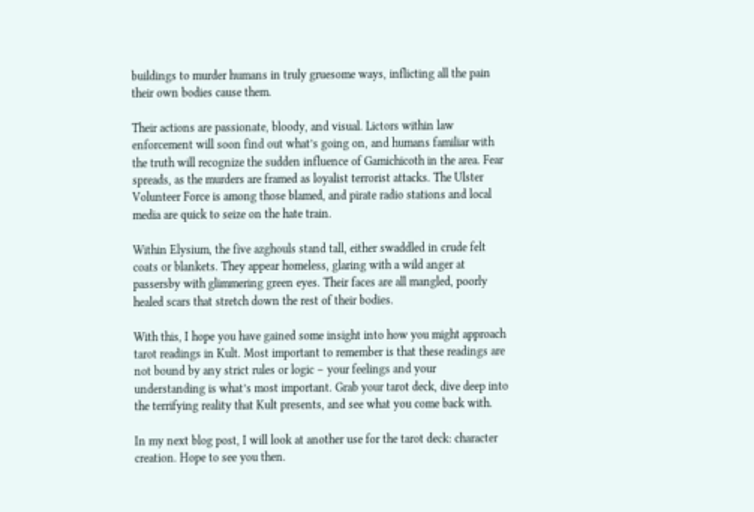buildings to murder humans in truly gruesome ways, inflicting all the pain their own bodies cause them.

Their actions are passionate, bloody, and visual. Lictors within law enforcement will soon find out what’s going on, and humans familiar with the truth will recognize the sudden influence of Gamichicoth in the area. Fear spreads, as the murders are framed as loyalist terrorist attacks. The Ulster Volunteer Force is among those blamed, and pirate radio stations and local media are quick to seize on the hate train.

Within Elysium, the five azghouls stand tall, either swaddled in crude felt coats or blankets. They appear homeless, glaring with a wild anger at passersby with glimmering green eyes. Their faces are all mangled, poorly healed scars that stretch down the rest of their bodies.

With this, I hope you have gained some insight into how you might approach tarot readings in Kult. Most important to remember is that these readings are not bound by any strict rules or logic – your feelings and your understanding is what’s most important. Grab your tarot deck, dive deep into the terrifying reality that Kult presents, and see what you come back with.

In my next blog post, I will look at another use for the tarot deck: character creation. Hope to see you then.